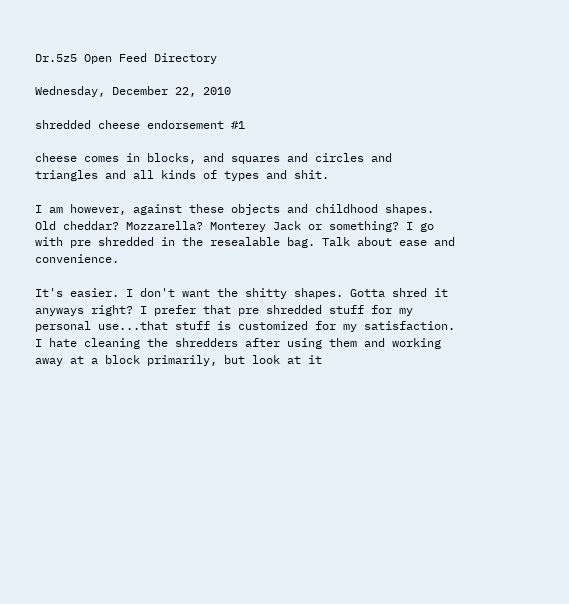Dr.5z5 Open Feed Directory

Wednesday, December 22, 2010

shredded cheese endorsement #1

cheese comes in blocks, and squares and circles and triangles and all kinds of types and shit.

I am however, against these objects and childhood shapes. Old cheddar? Mozzarella? Monterey Jack or something? I go with pre shredded in the resealable bag. Talk about ease and convenience.

It's easier. I don't want the shitty shapes. Gotta shred it anyways right? I prefer that pre shredded stuff for my personal use...that stuff is customized for my satisfaction. I hate cleaning the shredders after using them and working away at a block primarily, but look at it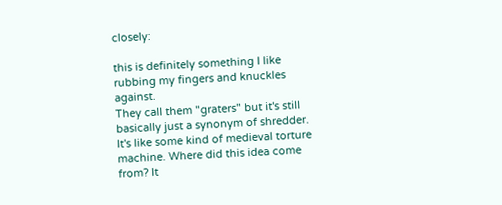closely:

this is definitely something I like rubbing my fingers and knuckles against.
They call them "graters" but it's still basically just a synonym of shredder. It's like some kind of medieval torture machine. Where did this idea come from? It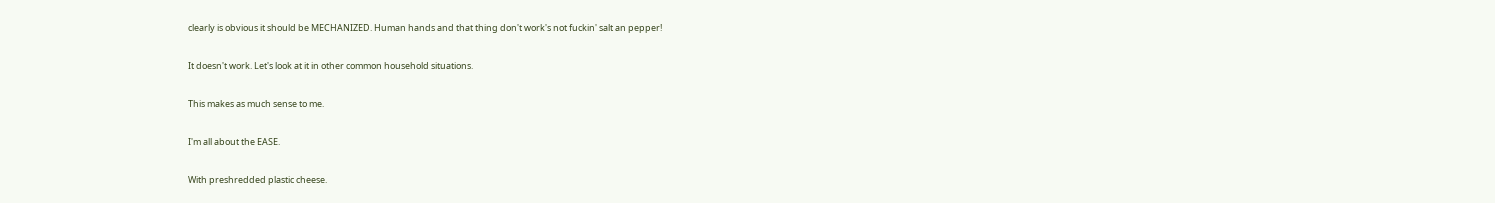clearly is obvious it should be MECHANIZED. Human hands and that thing don't work's not fuckin' salt an pepper!

It doesn't work. Let's look at it in other common household situations.

This makes as much sense to me.

I'm all about the EASE.

With preshredded plastic cheese.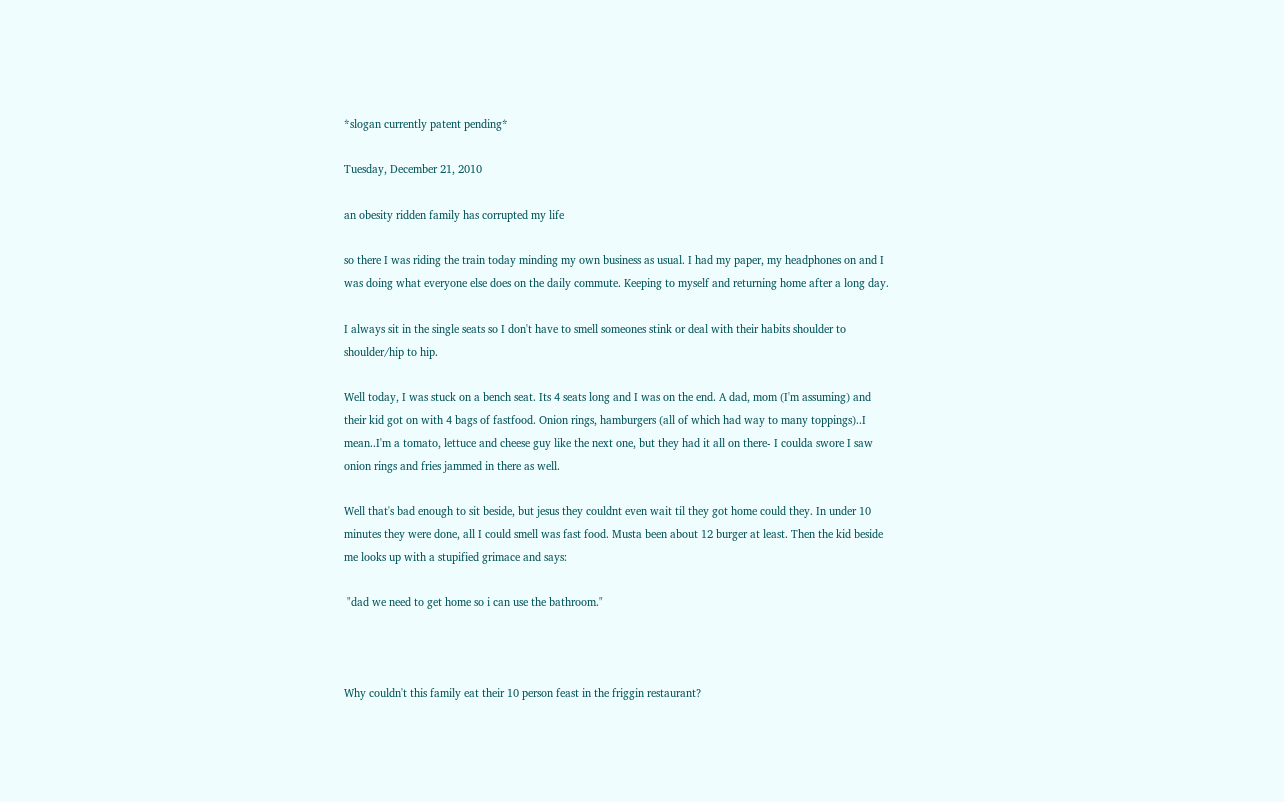*slogan currently patent pending*

Tuesday, December 21, 2010

an obesity ridden family has corrupted my life

so there I was riding the train today minding my own business as usual. I had my paper, my headphones on and I was doing what everyone else does on the daily commute. Keeping to myself and returning home after a long day.

I always sit in the single seats so I don't have to smell someones stink or deal with their habits shoulder to shoulder/hip to hip.

Well today, I was stuck on a bench seat. Its 4 seats long and I was on the end. A dad, mom (I'm assuming) and their kid got on with 4 bags of fastfood. Onion rings, hamburgers (all of which had way to many toppings)..I mean..I'm a tomato, lettuce and cheese guy like the next one, but they had it all on there- I coulda swore I saw onion rings and fries jammed in there as well.

Well that's bad enough to sit beside, but jesus they couldnt even wait til they got home could they. In under 10 minutes they were done, all I could smell was fast food. Musta been about 12 burger at least. Then the kid beside me looks up with a stupified grimace and says:

 "dad we need to get home so i can use the bathroom."



Why couldn't this family eat their 10 person feast in the friggin restaurant?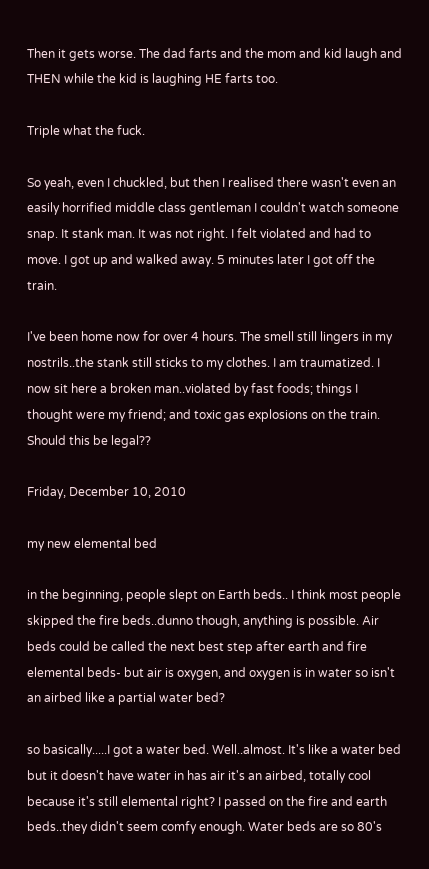Then it gets worse. The dad farts and the mom and kid laugh and THEN while the kid is laughing HE farts too.

Triple what the fuck.

So yeah, even I chuckled, but then I realised there wasn't even an easily horrified middle class gentleman I couldn't watch someone snap. It stank man. It was not right. I felt violated and had to move. I got up and walked away. 5 minutes later I got off the train.

I've been home now for over 4 hours. The smell still lingers in my nostrils..the stank still sticks to my clothes. I am traumatized. I now sit here a broken man..violated by fast foods; things I thought were my friend; and toxic gas explosions on the train. Should this be legal??

Friday, December 10, 2010

my new elemental bed

in the beginning, people slept on Earth beds.. I think most people skipped the fire beds..dunno though, anything is possible. Air beds could be called the next best step after earth and fire elemental beds- but air is oxygen, and oxygen is in water so isn't an airbed like a partial water bed?

so basically.....I got a water bed. Well..almost. It's like a water bed but it doesn't have water in has air it's an airbed, totally cool because it's still elemental right? I passed on the fire and earth beds..they didn't seem comfy enough. Water beds are so 80's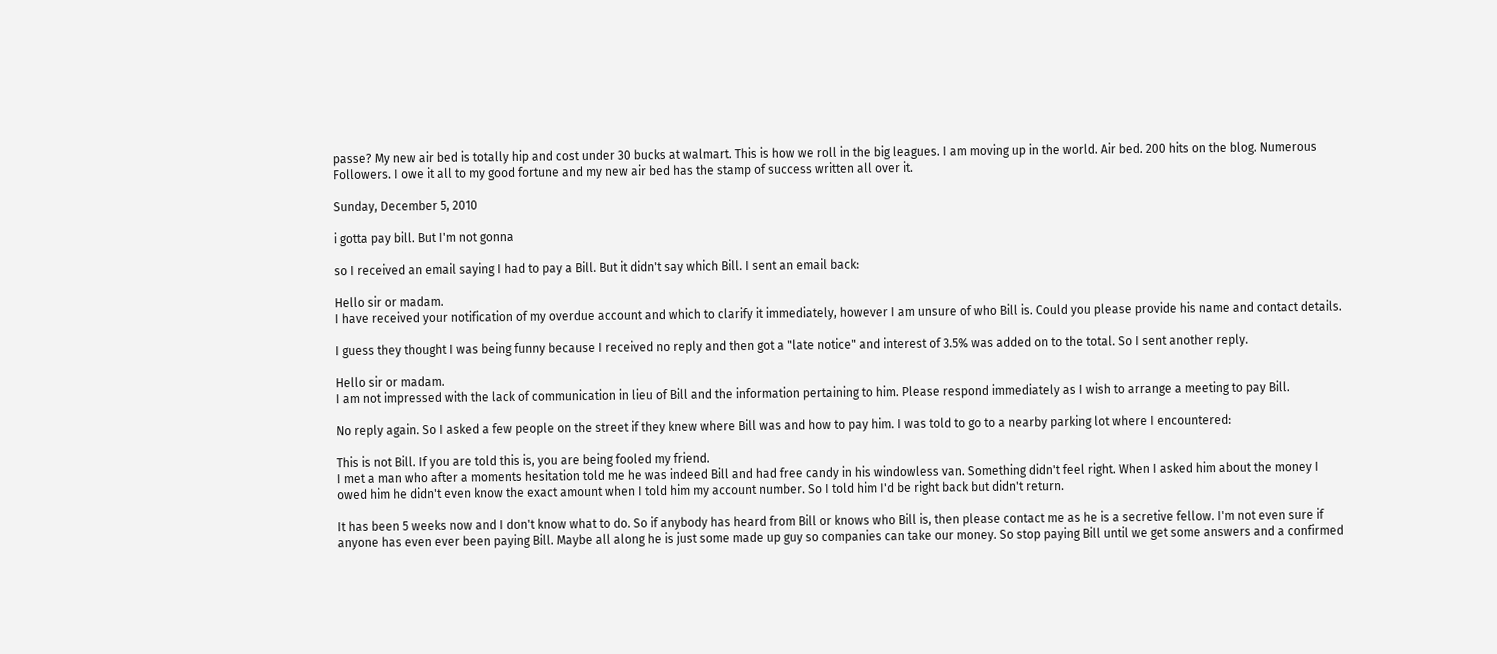passe? My new air bed is totally hip and cost under 30 bucks at walmart. This is how we roll in the big leagues. I am moving up in the world. Air bed. 200 hits on the blog. Numerous Followers. I owe it all to my good fortune and my new air bed has the stamp of success written all over it.

Sunday, December 5, 2010

i gotta pay bill. But I'm not gonna

so I received an email saying I had to pay a Bill. But it didn't say which Bill. I sent an email back:

Hello sir or madam.
I have received your notification of my overdue account and which to clarify it immediately, however I am unsure of who Bill is. Could you please provide his name and contact details.

I guess they thought I was being funny because I received no reply and then got a "late notice" and interest of 3.5% was added on to the total. So I sent another reply.

Hello sir or madam.
I am not impressed with the lack of communication in lieu of Bill and the information pertaining to him. Please respond immediately as I wish to arrange a meeting to pay Bill.

No reply again. So I asked a few people on the street if they knew where Bill was and how to pay him. I was told to go to a nearby parking lot where I encountered:

This is not Bill. If you are told this is, you are being fooled my friend.
I met a man who after a moments hesitation told me he was indeed Bill and had free candy in his windowless van. Something didn't feel right. When I asked him about the money I owed him he didn't even know the exact amount when I told him my account number. So I told him I'd be right back but didn't return.

It has been 5 weeks now and I don't know what to do. So if anybody has heard from Bill or knows who Bill is, then please contact me as he is a secretive fellow. I'm not even sure if anyone has even ever been paying Bill. Maybe all along he is just some made up guy so companies can take our money. So stop paying Bill until we get some answers and a confirmed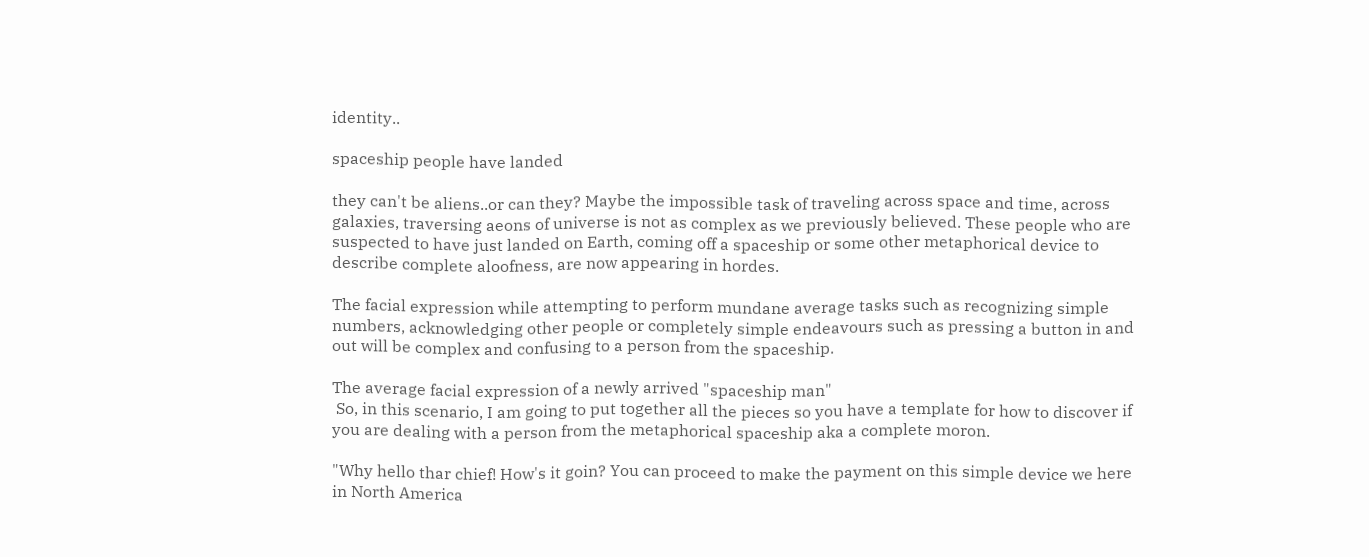identity..

spaceship people have landed

they can't be aliens..or can they? Maybe the impossible task of traveling across space and time, across galaxies, traversing aeons of universe is not as complex as we previously believed. These people who are suspected to have just landed on Earth, coming off a spaceship or some other metaphorical device to describe complete aloofness, are now appearing in hordes.

The facial expression while attempting to perform mundane average tasks such as recognizing simple numbers, acknowledging other people or completely simple endeavours such as pressing a button in and out will be complex and confusing to a person from the spaceship.

The average facial expression of a newly arrived "spaceship man"
 So, in this scenario, I am going to put together all the pieces so you have a template for how to discover if you are dealing with a person from the metaphorical spaceship aka a complete moron.

"Why hello thar chief! How's it goin? You can proceed to make the payment on this simple device we here in North America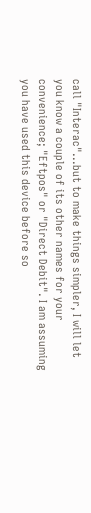call "Interac"...but to make things simpler, I will let you know a couple of its other names for your convenience; "Eftpos" or "Direct Debit". I am assuming you have used this device before so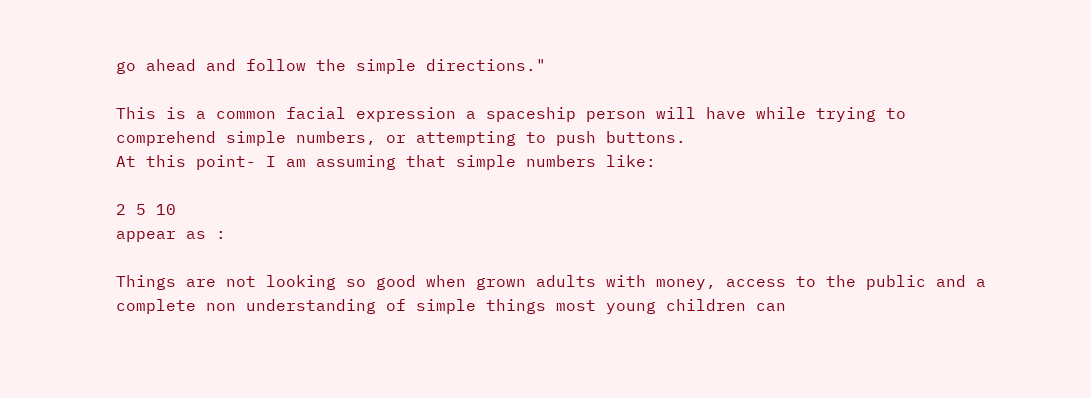go ahead and follow the simple directions."

This is a common facial expression a spaceship person will have while trying to comprehend simple numbers, or attempting to push buttons.
At this point- I am assuming that simple numbers like:

2 5 10
appear as :

Things are not looking so good when grown adults with money, access to the public and a complete non understanding of simple things most young children can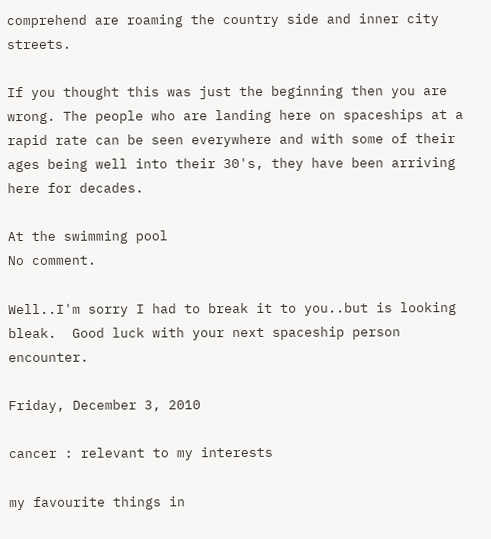comprehend are roaming the country side and inner city streets.

If you thought this was just the beginning then you are wrong. The people who are landing here on spaceships at a rapid rate can be seen everywhere and with some of their ages being well into their 30's, they have been arriving here for decades.

At the swimming pool
No comment.

Well..I'm sorry I had to break it to you..but is looking bleak.  Good luck with your next spaceship person encounter.

Friday, December 3, 2010

cancer : relevant to my interests

my favourite things in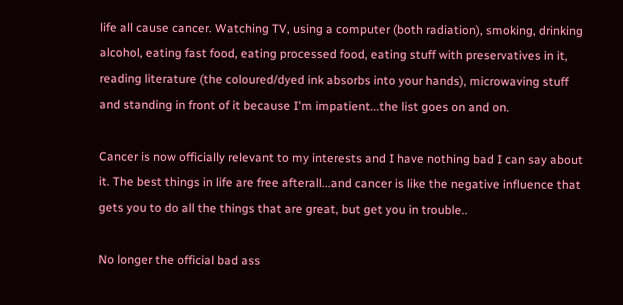life all cause cancer. Watching TV, using a computer (both radiation), smoking, drinking alcohol, eating fast food, eating processed food, eating stuff with preservatives in it, reading literature (the coloured/dyed ink absorbs into your hands), microwaving stuff and standing in front of it because I'm impatient...the list goes on and on.

Cancer is now officially relevant to my interests and I have nothing bad I can say about it. The best things in life are free afterall...and cancer is like the negative influence that gets you to do all the things that are great, but get you in trouble..

No longer the official bad ass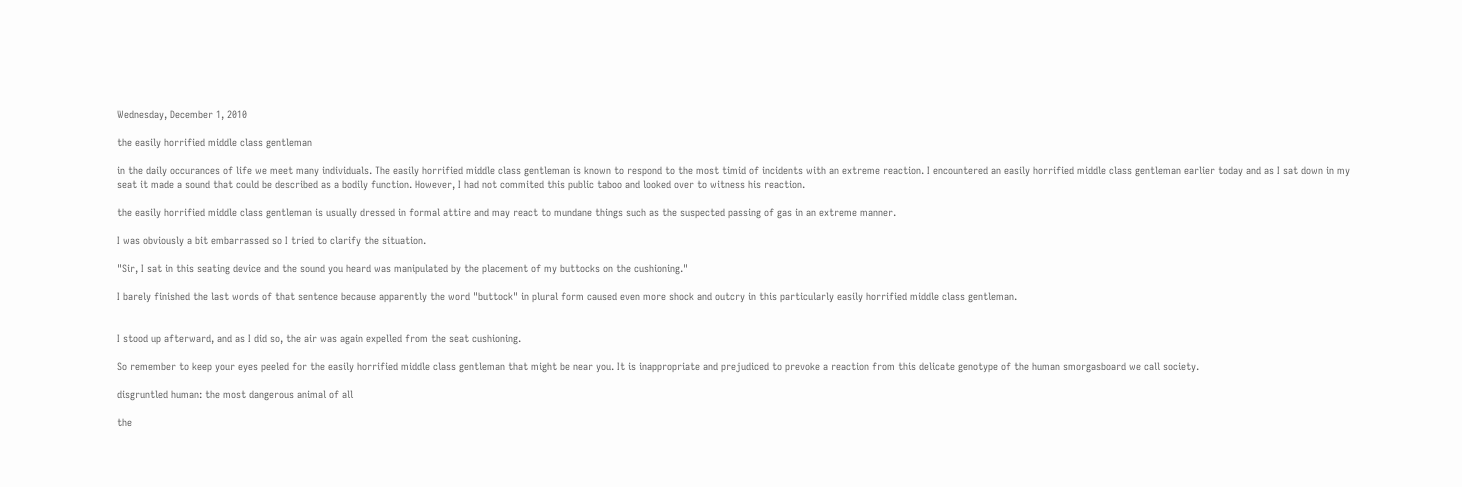Wednesday, December 1, 2010

the easily horrified middle class gentleman

in the daily occurances of life we meet many individuals. The easily horrified middle class gentleman is known to respond to the most timid of incidents with an extreme reaction. I encountered an easily horrified middle class gentleman earlier today and as I sat down in my seat it made a sound that could be described as a bodily function. However, I had not commited this public taboo and looked over to witness his reaction.

the easily horrified middle class gentleman is usually dressed in formal attire and may react to mundane things such as the suspected passing of gas in an extreme manner.

I was obviously a bit embarrassed so I tried to clarify the situation.

"Sir, I sat in this seating device and the sound you heard was manipulated by the placement of my buttocks on the cushioning."

I barely finished the last words of that sentence because apparently the word "buttock" in plural form caused even more shock and outcry in this particularly easily horrified middle class gentleman.


I stood up afterward, and as I did so, the air was again expelled from the seat cushioning.

So remember to keep your eyes peeled for the easily horrified middle class gentleman that might be near you. It is inappropriate and prejudiced to prevoke a reaction from this delicate genotype of the human smorgasboard we call society.

disgruntled human: the most dangerous animal of all

the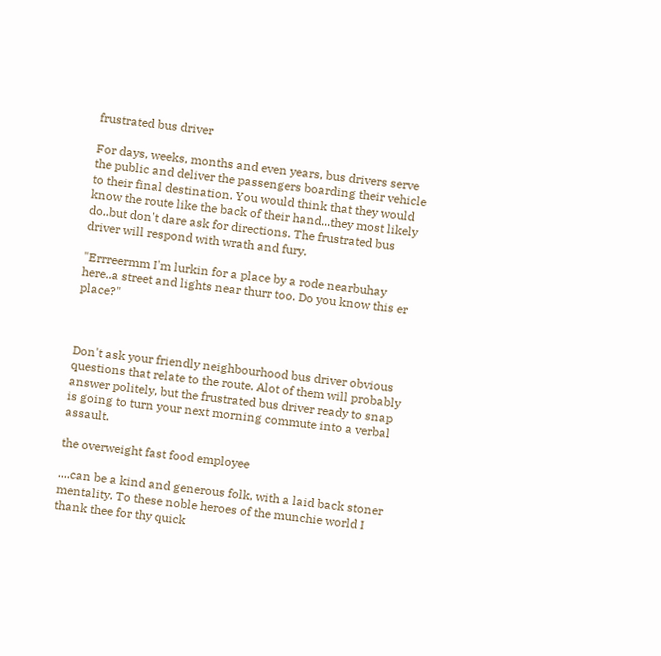frustrated bus driver

For days, weeks, months and even years, bus drivers serve the public and deliver the passengers boarding their vehicle to their final destination. You would think that they would know the route like the back of their hand...they most likely do..but don't dare ask for directions. The frustrated bus driver will respond with wrath and fury.

"Errreermm I'm lurkin for a place by a rode nearbuhay here..a street and lights near thurr too. Do you know this er place?"



Don't ask your friendly neighbourhood bus driver obvious questions that relate to the route. Alot of them will probably answer politely, but the frustrated bus driver ready to snap is going to turn your next morning commute into a verbal assault.

the overweight fast food employee

....can be a kind and generous folk, with a laid back stoner mentality. To these noble heroes of the munchie world I thank thee for thy quick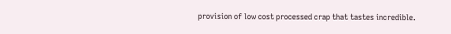provision of low cost processed crap that tastes incredible.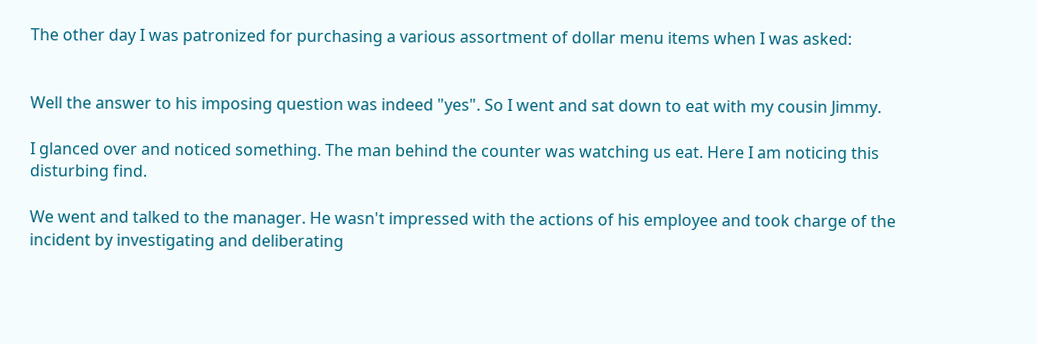The other day I was patronized for purchasing a various assortment of dollar menu items when I was asked:


Well the answer to his imposing question was indeed "yes". So I went and sat down to eat with my cousin Jimmy.

I glanced over and noticed something. The man behind the counter was watching us eat. Here I am noticing this disturbing find.

We went and talked to the manager. He wasn't impressed with the actions of his employee and took charge of the incident by investigating and deliberating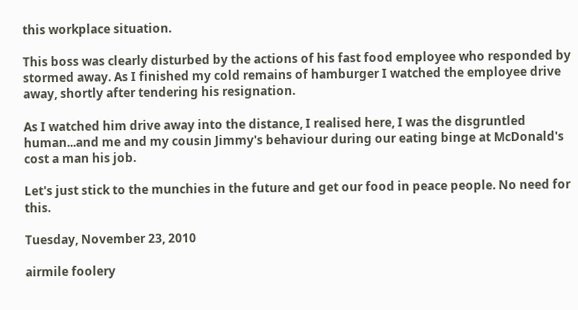this workplace situation.

This boss was clearly disturbed by the actions of his fast food employee who responded by stormed away. As I finished my cold remains of hamburger I watched the employee drive away, shortly after tendering his resignation.

As I watched him drive away into the distance, I realised here, I was the disgruntled human...and me and my cousin Jimmy's behaviour during our eating binge at McDonald's cost a man his job.

Let's just stick to the munchies in the future and get our food in peace people. No need for this.

Tuesday, November 23, 2010

airmile foolery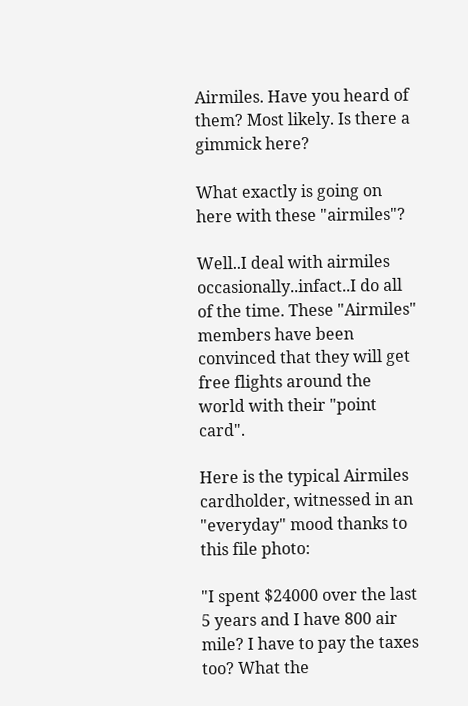Airmiles. Have you heard of them? Most likely. Is there a gimmick here?

What exactly is going on here with these "airmiles"?

Well..I deal with airmiles occasionally..infact..I do all of the time. These "Airmiles" members have been convinced that they will get free flights around the world with their "point card".

Here is the typical Airmiles cardholder, witnessed in an "everyday" mood thanks to this file photo:

"I spent $24000 over the last 5 years and I have 800 air mile? I have to pay the taxes too? What the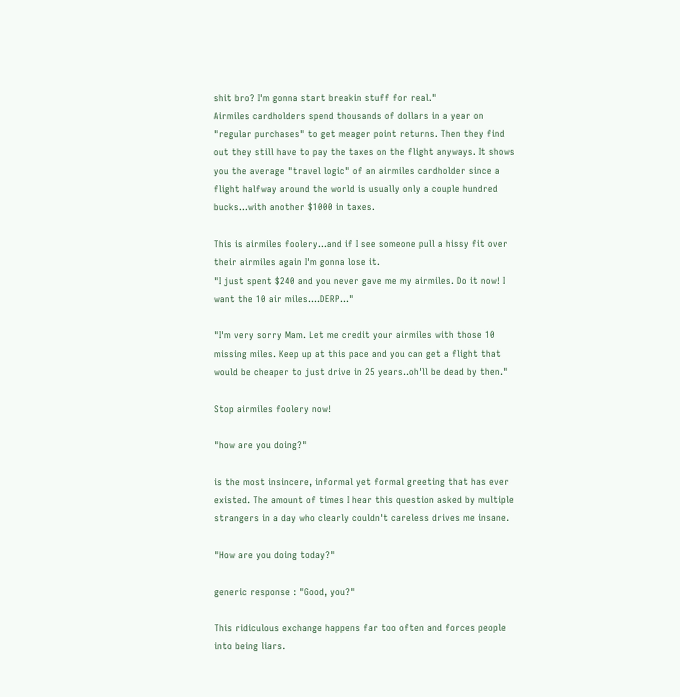shit bro? I'm gonna start breakin stuff for real."
Airmiles cardholders spend thousands of dollars in a year on "regular purchases" to get meager point returns. Then they find out they still have to pay the taxes on the flight anyways. It shows you the average "travel logic" of an airmiles cardholder since a flight halfway around the world is usually only a couple hundred bucks...with another $1000 in taxes.

This is airmiles foolery...and if I see someone pull a hissy fit over their airmiles again I'm gonna lose it.
"I just spent $240 and you never gave me my airmiles. Do it now! I want the 10 air miles....DERP..."

"I'm very sorry Mam. Let me credit your airmiles with those 10 missing miles. Keep up at this pace and you can get a flight that would be cheaper to just drive in 25 years..oh'll be dead by then."

Stop airmiles foolery now!

"how are you doing?"

is the most insincere, informal yet formal greeting that has ever existed. The amount of times I hear this question asked by multiple strangers in a day who clearly couldn't careless drives me insane.

"How are you doing today?"

generic response : "Good, you?"

This ridiculous exchange happens far too often and forces people into being liars.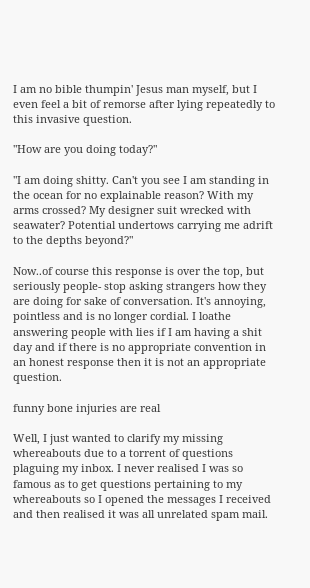I am no bible thumpin' Jesus man myself, but I even feel a bit of remorse after lying repeatedly to this invasive question.

"How are you doing today?"

"I am doing shitty. Can't you see I am standing in the ocean for no explainable reason? With my arms crossed? My designer suit wrecked with seawater? Potential undertows carrying me adrift to the depths beyond?"

Now..of course this response is over the top, but seriously people- stop asking strangers how they are doing for sake of conversation. It's annoying, pointless and is no longer cordial. I loathe answering people with lies if I am having a shit day and if there is no appropriate convention in an honest response then it is not an appropriate question.

funny bone injuries are real

Well, I just wanted to clarify my missing whereabouts due to a torrent of questions plaguing my inbox. I never realised I was so famous as to get questions pertaining to my whereabouts so I opened the messages I received and then realised it was all unrelated spam mail.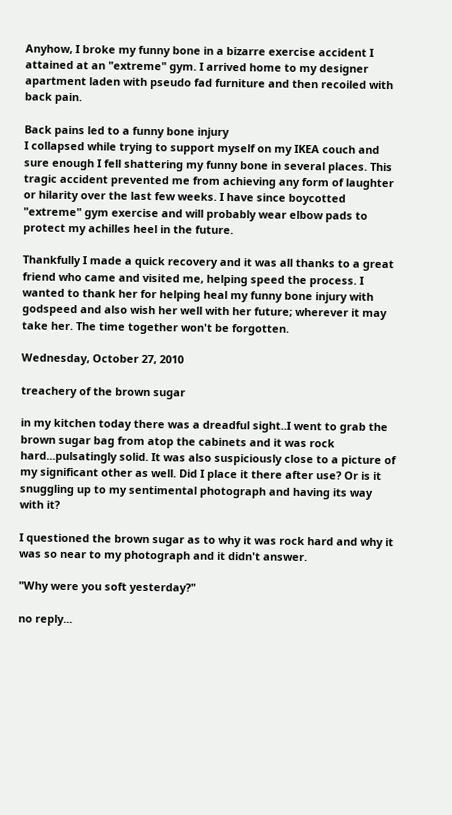Anyhow, I broke my funny bone in a bizarre exercise accident I attained at an "extreme" gym. I arrived home to my designer apartment laden with pseudo fad furniture and then recoiled with back pain.

Back pains led to a funny bone injury
I collapsed while trying to support myself on my IKEA couch and sure enough I fell shattering my funny bone in several places. This tragic accident prevented me from achieving any form of laughter or hilarity over the last few weeks. I have since boycotted "extreme" gym exercise and will probably wear elbow pads to protect my achilles heel in the future.

Thankfully I made a quick recovery and it was all thanks to a great friend who came and visited me, helping speed the process. I wanted to thank her for helping heal my funny bone injury with godspeed and also wish her well with her future; wherever it may take her. The time together won't be forgotten.

Wednesday, October 27, 2010

treachery of the brown sugar

in my kitchen today there was a dreadful sight..I went to grab the brown sugar bag from atop the cabinets and it was rock hard...pulsatingly solid. It was also suspiciously close to a picture of my significant other as well. Did I place it there after use? Or is it snuggling up to my sentimental photograph and having its way with it?

I questioned the brown sugar as to why it was rock hard and why it was so near to my photograph and it didn't answer.

"Why were you soft yesterday?"

no reply...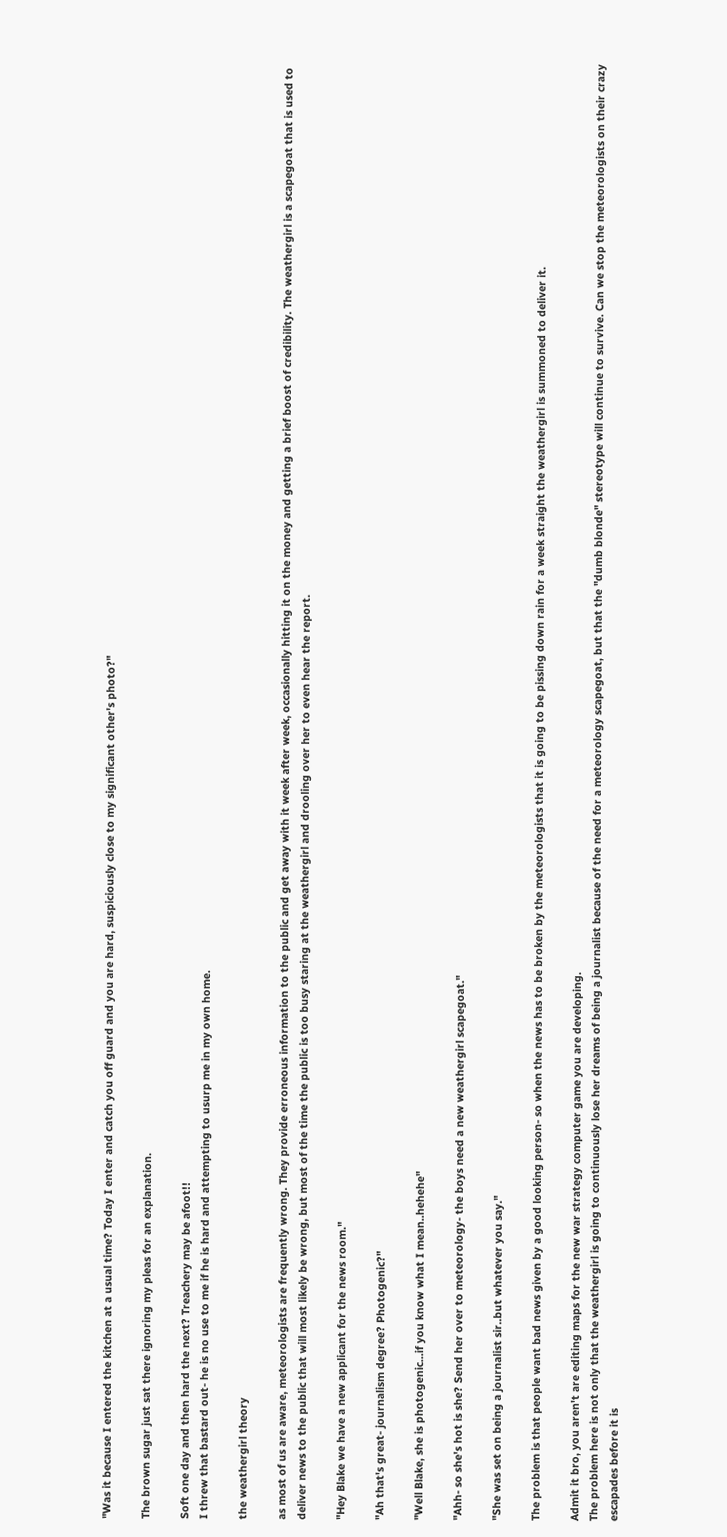"Was it because I entered the kitchen at a usual time? Today I enter and catch you off guard and you are hard, suspiciously close to my significant other's photo?"

The brown sugar just sat there ignoring my pleas for an explanation.

Soft one day and then hard the next? Treachery may be afoot!!
I threw that bastard out- he is no use to me if he is hard and attempting to usurp me in my own home.

the weathergirl theory

as most of us are aware, meteorologists are frequently wrong. They provide erroneous information to the public and get away with it week after week, occasionally hitting it on the money and getting a brief boost of credibility. The weathergirl is a scapegoat that is used to deliver news to the public that will most likely be wrong, but most of the time the public is too busy staring at the weathergirl and drooling over her to even hear the report.

"Hey Blake we have a new applicant for the news room."

"Ah that's great- journalism degree? Photogenic?"

"Well Blake, she is photogenic...if you know what I mean..hehehe"

"Ahh- so she's hot is she? Send her over to meteorology- the boys need a new weathergirl scapegoat."

"She was set on being a journalist sir..but whatever you say."

The problem is that people want bad news given by a good looking person- so when the news has to be broken by the meteorologists that it is going to be pissing down rain for a week straight the weathergirl is summoned to deliver it.

Admit it bro, you aren't are editing maps for the new war strategy computer game you are developing.
The problem here is not only that the weathergirl is going to continuously lose her dreams of being a journalist because of the need for a meteorology scapegoat, but that the "dumb blonde" stereotype will continue to survive. Can we stop the meteorologists on their crazy escapades before it is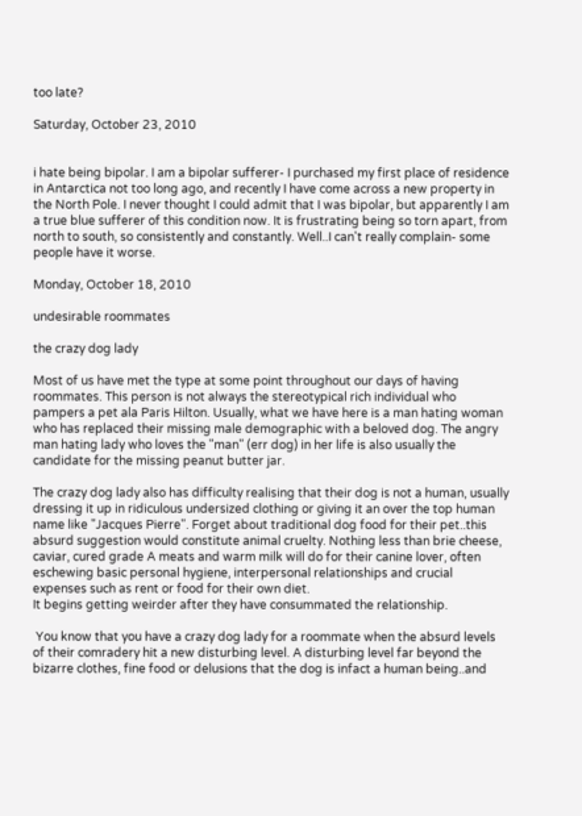too late?

Saturday, October 23, 2010


i hate being bipolar. I am a bipolar sufferer- I purchased my first place of residence in Antarctica not too long ago, and recently I have come across a new property in the North Pole. I never thought I could admit that I was bipolar, but apparently I am a true blue sufferer of this condition now. It is frustrating being so torn apart, from north to south, so consistently and constantly. Well..I can't really complain- some people have it worse.

Monday, October 18, 2010

undesirable roommates

the crazy dog lady

Most of us have met the type at some point throughout our days of having roommates. This person is not always the stereotypical rich individual who pampers a pet ala Paris Hilton. Usually, what we have here is a man hating woman who has replaced their missing male demographic with a beloved dog. The angry man hating lady who loves the "man" (err dog) in her life is also usually the candidate for the missing peanut butter jar.

The crazy dog lady also has difficulty realising that their dog is not a human, usually dressing it up in ridiculous undersized clothing or giving it an over the top human name like "Jacques Pierre". Forget about traditional dog food for their pet..this absurd suggestion would constitute animal cruelty. Nothing less than brie cheese, caviar, cured grade A meats and warm milk will do for their canine lover, often eschewing basic personal hygiene, interpersonal relationships and crucial expenses such as rent or food for their own diet.
It begins getting weirder after they have consummated the relationship.

 You know that you have a crazy dog lady for a roommate when the absurd levels of their comradery hit a new disturbing level. A disturbing level far beyond the bizarre clothes, fine food or delusions that the dog is infact a human being..and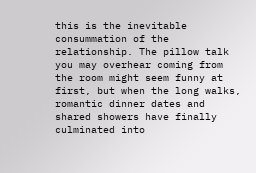this is the inevitable consummation of the relationship. The pillow talk you may overhear coming from the room might seem funny at first, but when the long walks, romantic dinner dates and shared showers have finally culminated into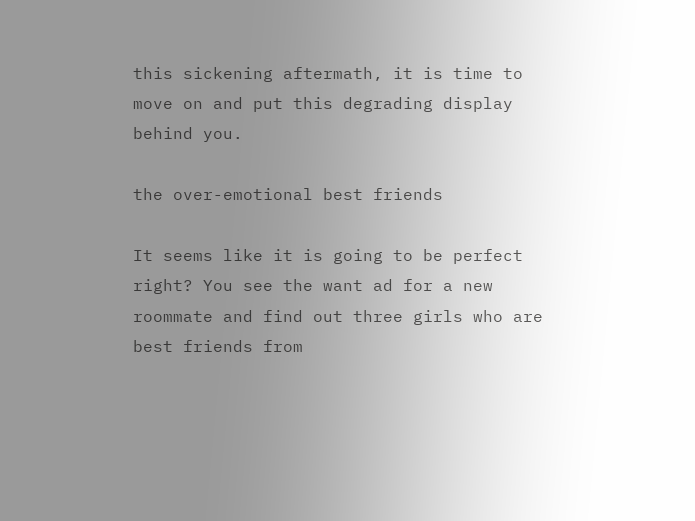this sickening aftermath, it is time to move on and put this degrading display behind you.

the over-emotional best friends

It seems like it is going to be perfect right? You see the want ad for a new roommate and find out three girls who are best friends from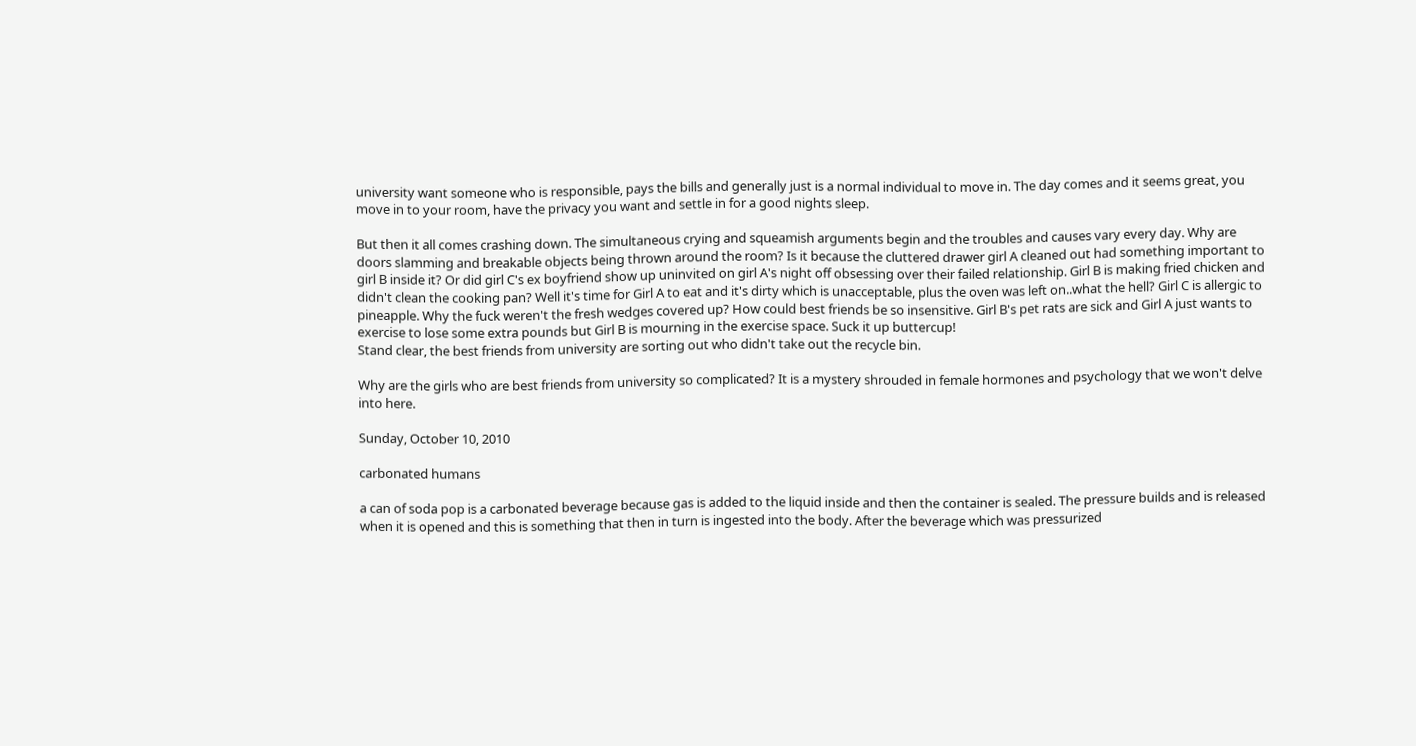university want someone who is responsible, pays the bills and generally just is a normal individual to move in. The day comes and it seems great, you move in to your room, have the privacy you want and settle in for a good nights sleep.

But then it all comes crashing down. The simultaneous crying and squeamish arguments begin and the troubles and causes vary every day. Why are doors slamming and breakable objects being thrown around the room? Is it because the cluttered drawer girl A cleaned out had something important to girl B inside it? Or did girl C's ex boyfriend show up uninvited on girl A's night off obsessing over their failed relationship. Girl B is making fried chicken and didn't clean the cooking pan? Well it's time for Girl A to eat and it's dirty which is unacceptable, plus the oven was left on..what the hell? Girl C is allergic to pineapple. Why the fuck weren't the fresh wedges covered up? How could best friends be so insensitive. Girl B's pet rats are sick and Girl A just wants to exercise to lose some extra pounds but Girl B is mourning in the exercise space. Suck it up buttercup!
Stand clear, the best friends from university are sorting out who didn't take out the recycle bin.

Why are the girls who are best friends from university so complicated? It is a mystery shrouded in female hormones and psychology that we won't delve into here.

Sunday, October 10, 2010

carbonated humans

a can of soda pop is a carbonated beverage because gas is added to the liquid inside and then the container is sealed. The pressure builds and is released when it is opened and this is something that then in turn is ingested into the body. After the beverage which was pressurized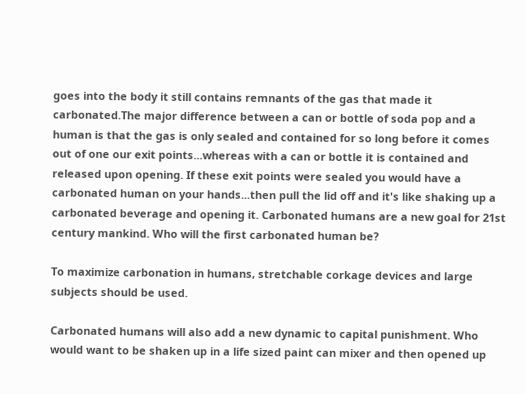goes into the body it still contains remnants of the gas that made it carbonated.The major difference between a can or bottle of soda pop and a human is that the gas is only sealed and contained for so long before it comes out of one our exit points...whereas with a can or bottle it is contained and released upon opening. If these exit points were sealed you would have a carbonated human on your hands...then pull the lid off and it's like shaking up a carbonated beverage and opening it. Carbonated humans are a new goal for 21st century mankind. Who will the first carbonated human be?

To maximize carbonation in humans, stretchable corkage devices and large subjects should be used.

Carbonated humans will also add a new dynamic to capital punishment. Who would want to be shaken up in a life sized paint can mixer and then opened up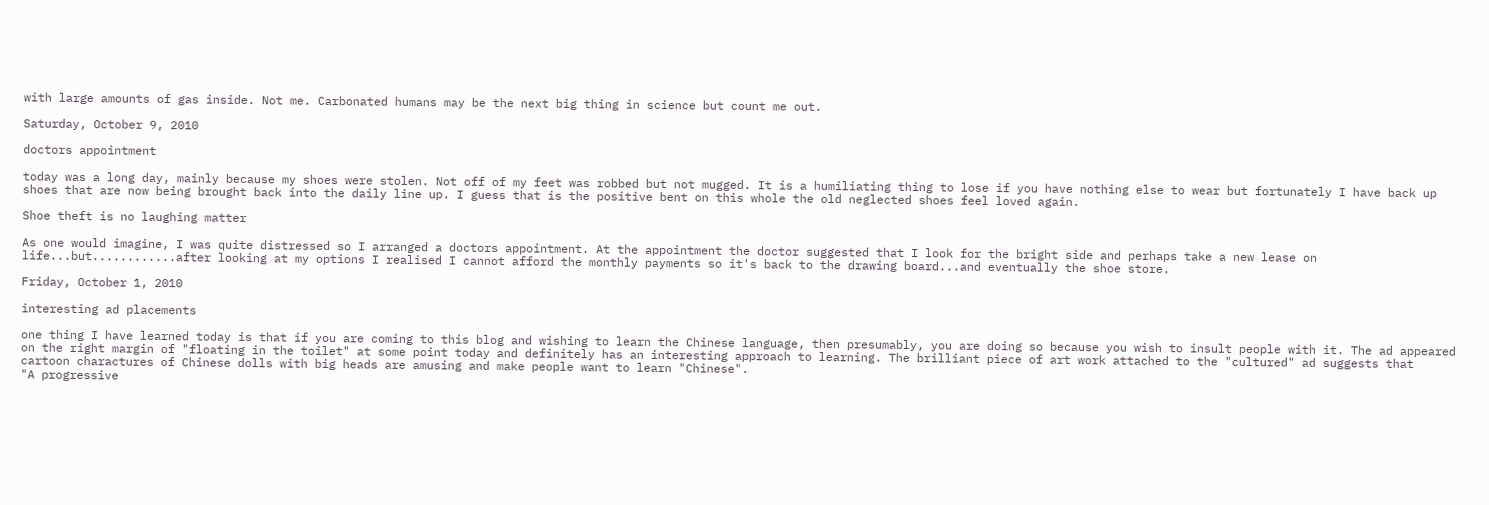with large amounts of gas inside. Not me. Carbonated humans may be the next big thing in science but count me out.

Saturday, October 9, 2010

doctors appointment

today was a long day, mainly because my shoes were stolen. Not off of my feet was robbed but not mugged. It is a humiliating thing to lose if you have nothing else to wear but fortunately I have back up shoes that are now being brought back into the daily line up. I guess that is the positive bent on this whole the old neglected shoes feel loved again.

Shoe theft is no laughing matter

As one would imagine, I was quite distressed so I arranged a doctors appointment. At the appointment the doctor suggested that I look for the bright side and perhaps take a new lease on life...but............after looking at my options I realised I cannot afford the monthly payments so it's back to the drawing board...and eventually the shoe store.

Friday, October 1, 2010

interesting ad placements

one thing I have learned today is that if you are coming to this blog and wishing to learn the Chinese language, then presumably, you are doing so because you wish to insult people with it. The ad appeared on the right margin of "floating in the toilet" at some point today and definitely has an interesting approach to learning. The brilliant piece of art work attached to the "cultured" ad suggests that cartoon charactures of Chinese dolls with big heads are amusing and make people want to learn "Chinese".
"A progressive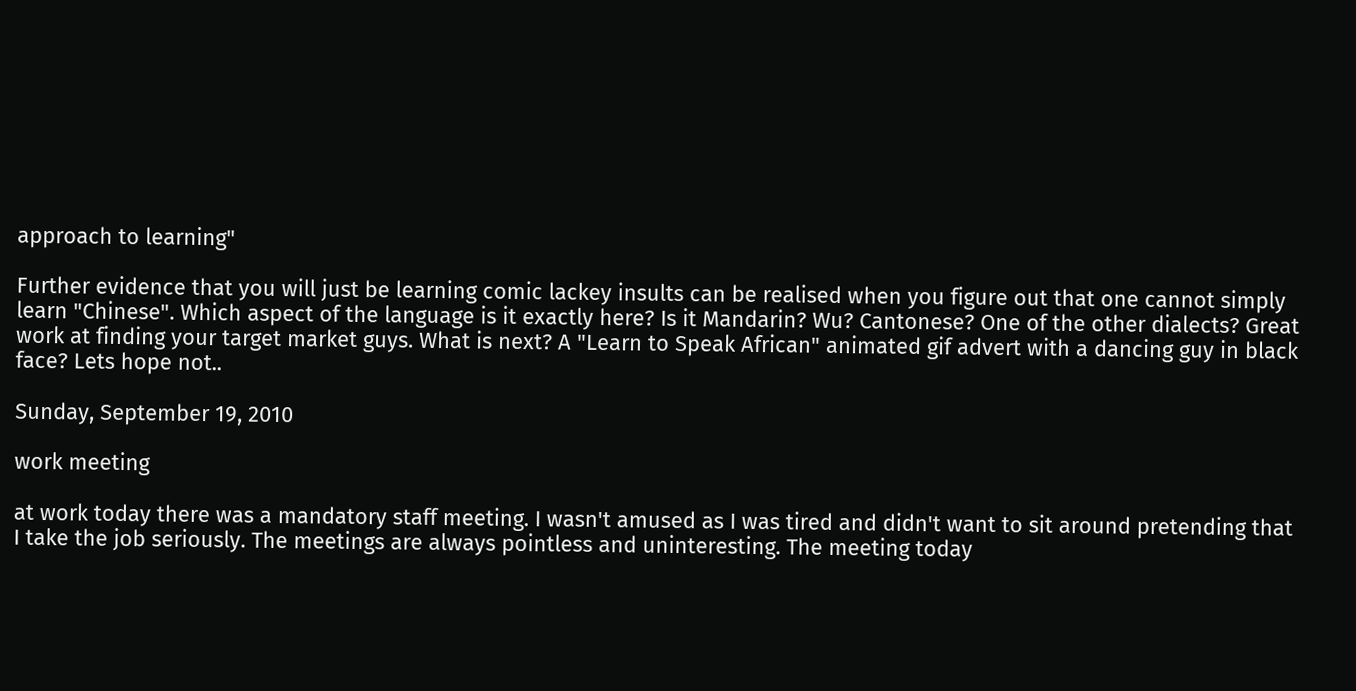approach to learning"

Further evidence that you will just be learning comic lackey insults can be realised when you figure out that one cannot simply learn "Chinese". Which aspect of the language is it exactly here? Is it Mandarin? Wu? Cantonese? One of the other dialects? Great work at finding your target market guys. What is next? A "Learn to Speak African" animated gif advert with a dancing guy in black face? Lets hope not..

Sunday, September 19, 2010

work meeting

at work today there was a mandatory staff meeting. I wasn't amused as I was tired and didn't want to sit around pretending that I take the job seriously. The meetings are always pointless and uninteresting. The meeting today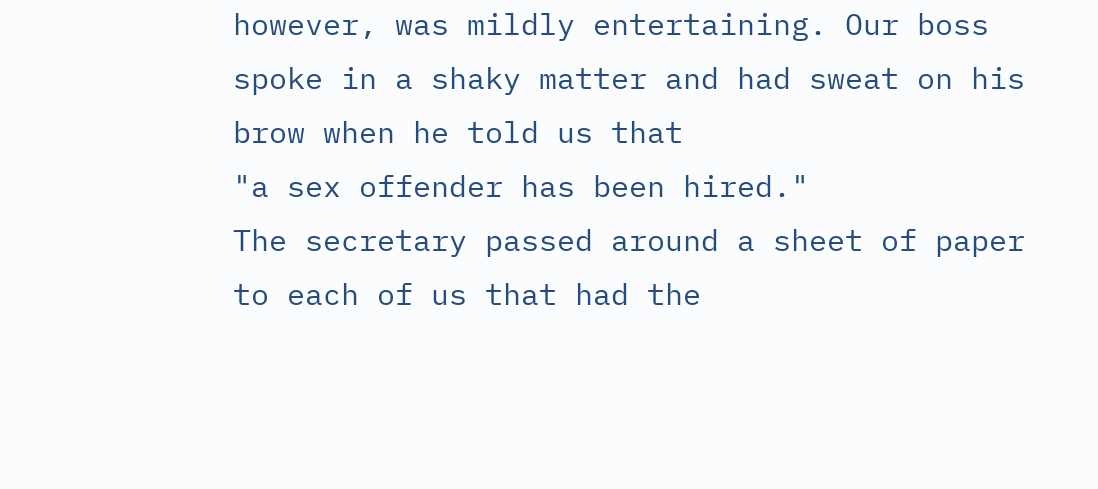however, was mildly entertaining. Our boss spoke in a shaky matter and had sweat on his brow when he told us that
"a sex offender has been hired."
The secretary passed around a sheet of paper to each of us that had the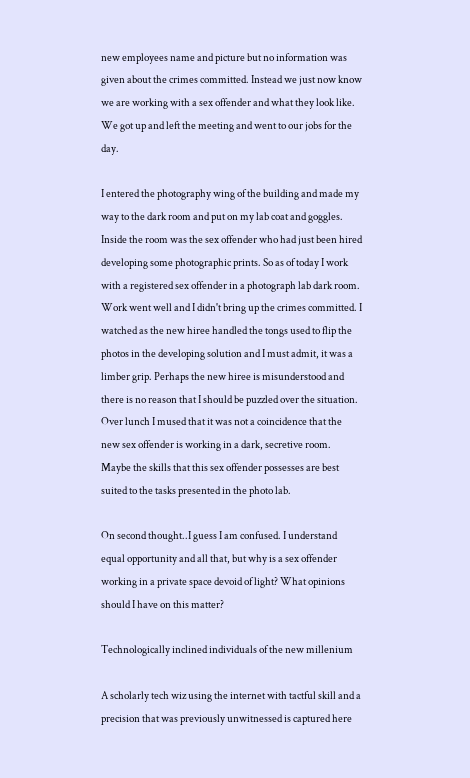new employees name and picture but no information was given about the crimes committed. Instead we just now know we are working with a sex offender and what they look like. We got up and left the meeting and went to our jobs for the day.

I entered the photography wing of the building and made my way to the dark room and put on my lab coat and goggles. Inside the room was the sex offender who had just been hired developing some photographic prints. So as of today I work with a registered sex offender in a photograph lab dark room. Work went well and I didn't bring up the crimes committed. I watched as the new hiree handled the tongs used to flip the photos in the developing solution and I must admit, it was a limber grip. Perhaps the new hiree is misunderstood and there is no reason that I should be puzzled over the situation. Over lunch I mused that it was not a coincidence that the new sex offender is working in a dark, secretive room. Maybe the skills that this sex offender possesses are best suited to the tasks presented in the photo lab.

On second thought..I guess I am confused. I understand equal opportunity and all that, but why is a sex offender working in a private space devoid of light? What opinions should I have on this matter?

Technologically inclined individuals of the new millenium

A scholarly tech wiz using the internet with tactful skill and a precision that was previously unwitnessed is captured here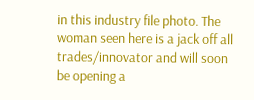in this industry file photo. The woman seen here is a jack off all trades/innovator and will soon be opening a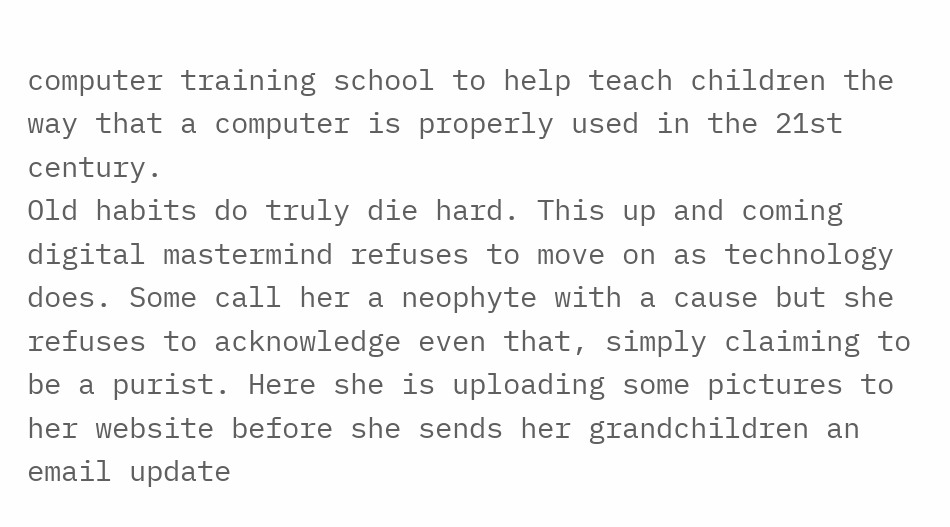computer training school to help teach children the way that a computer is properly used in the 21st century.
Old habits do truly die hard. This up and coming digital mastermind refuses to move on as technology does. Some call her a neophyte with a cause but she refuses to acknowledge even that, simply claiming to be a purist. Here she is uploading some pictures to her website before she sends her grandchildren an email update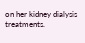on her kidney dialysis treatments.